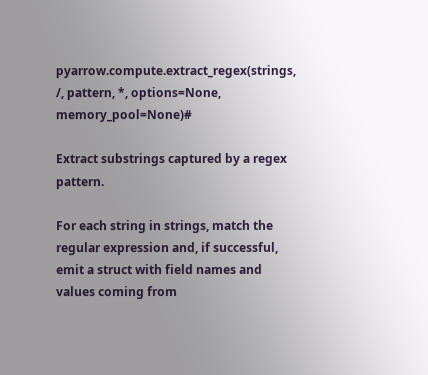pyarrow.compute.extract_regex(strings, /, pattern, *, options=None, memory_pool=None)#

Extract substrings captured by a regex pattern.

For each string in strings, match the regular expression and, if successful, emit a struct with field names and values coming from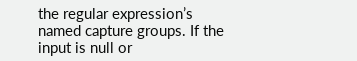the regular expression’s named capture groups. If the input is null or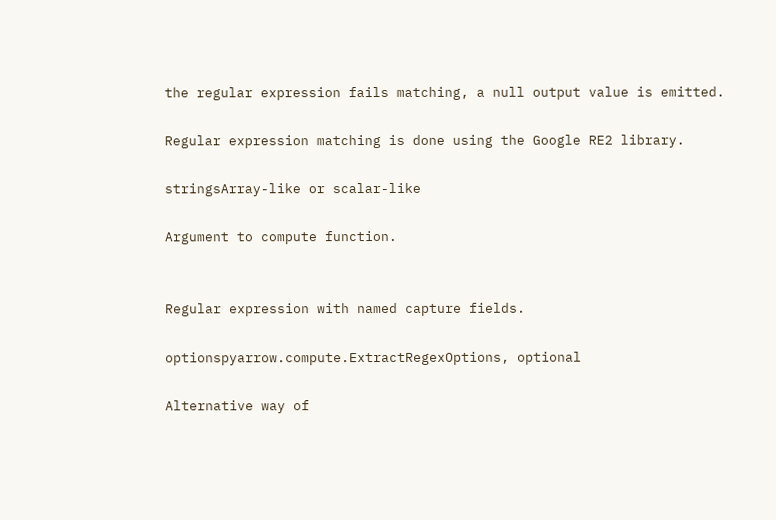the regular expression fails matching, a null output value is emitted.

Regular expression matching is done using the Google RE2 library.

stringsArray-like or scalar-like

Argument to compute function.


Regular expression with named capture fields.

optionspyarrow.compute.ExtractRegexOptions, optional

Alternative way of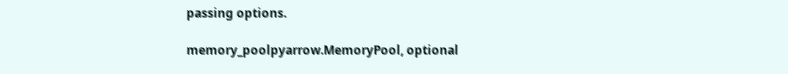passing options.

memory_poolpyarrow.MemoryPool, optional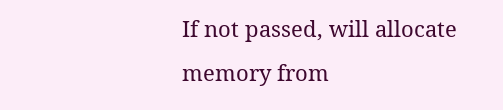If not passed, will allocate memory from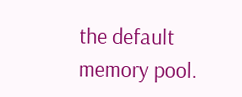the default memory pool.